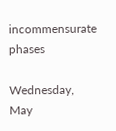incommensurate phases

Wednesday, May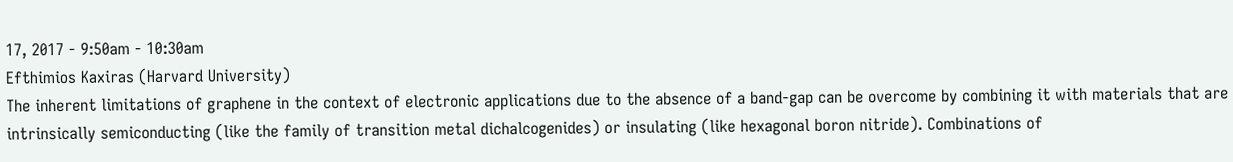17, 2017 - 9:50am - 10:30am
Efthimios Kaxiras (Harvard University)
The inherent limitations of graphene in the context of electronic applications due to the absence of a band-gap can be overcome by combining it with materials that are intrinsically semiconducting (like the family of transition metal dichalcogenides) or insulating (like hexagonal boron nitride). Combinations of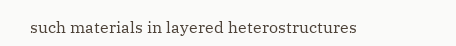such materials in layered heterostructures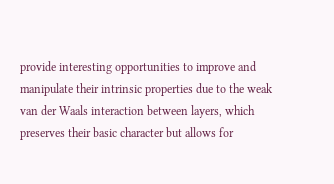provide interesting opportunities to improve and manipulate their intrinsic properties due to the weak van der Waals interaction between layers, which preserves their basic character but allows for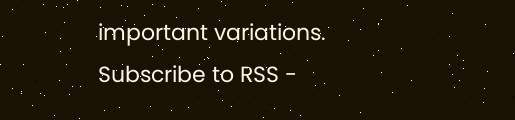important variations.
Subscribe to RSS -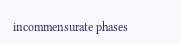incommensurate phases